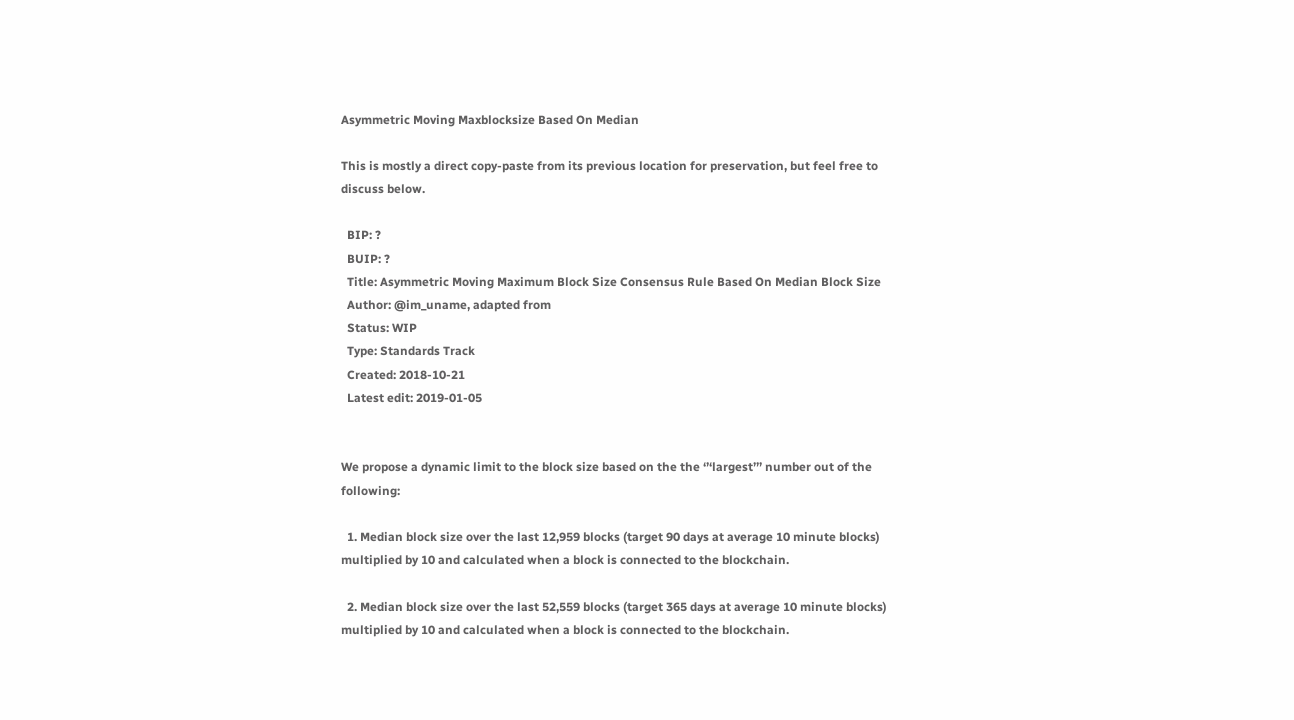Asymmetric Moving Maxblocksize Based On Median

This is mostly a direct copy-paste from its previous location for preservation, but feel free to discuss below.

  BIP: ?
  BUIP: ?
  Title: Asymmetric Moving Maximum Block Size Consensus Rule Based On Median Block Size
  Author: @im_uname, adapted from
  Status: WIP
  Type: Standards Track
  Created: 2018-10-21
  Latest edit: 2019-01-05


We propose a dynamic limit to the block size based on the the ‘’‘largest’’’ number out of the following:

  1. Median block size over the last 12,959 blocks (target 90 days at average 10 minute blocks) multiplied by 10 and calculated when a block is connected to the blockchain.

  2. Median block size over the last 52,559 blocks (target 365 days at average 10 minute blocks) multiplied by 10 and calculated when a block is connected to the blockchain.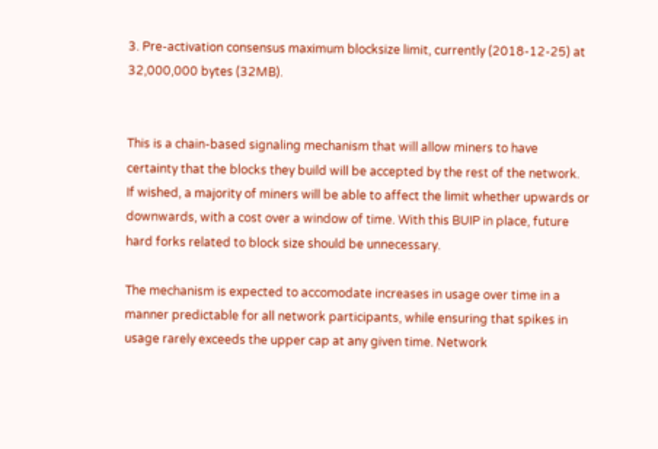3. Pre-activation consensus maximum blocksize limit, currently (2018-12-25) at 32,000,000 bytes (32MB).


This is a chain-based signaling mechanism that will allow miners to have certainty that the blocks they build will be accepted by the rest of the network. If wished, a majority of miners will be able to affect the limit whether upwards or downwards, with a cost over a window of time. With this BUIP in place, future hard forks related to block size should be unnecessary.

The mechanism is expected to accomodate increases in usage over time in a manner predictable for all network participants, while ensuring that spikes in usage rarely exceeds the upper cap at any given time. Network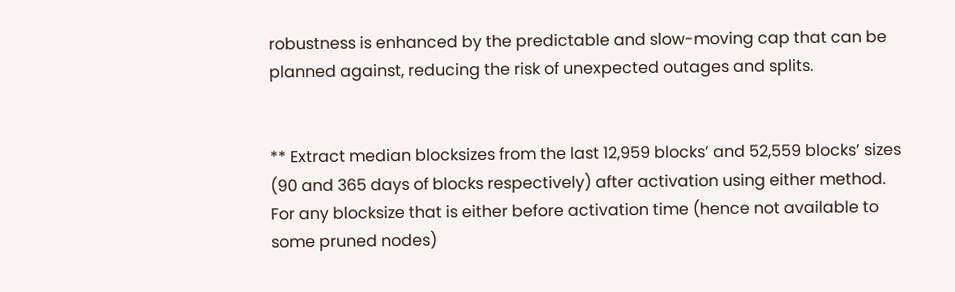robustness is enhanced by the predictable and slow-moving cap that can be planned against, reducing the risk of unexpected outages and splits.


** Extract median blocksizes from the last 12,959 blocks’ and 52,559 blocks’ sizes (90 and 365 days of blocks respectively) after activation using either method. For any blocksize that is either before activation time (hence not available to some pruned nodes)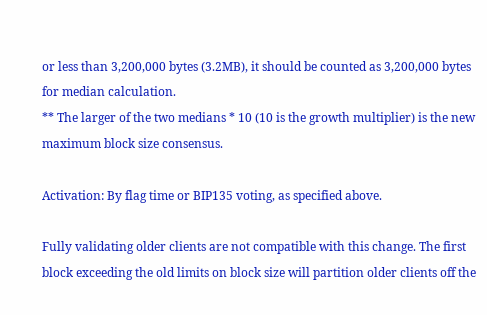or less than 3,200,000 bytes (3.2MB), it should be counted as 3,200,000 bytes for median calculation.
** The larger of the two medians * 10 (10 is the growth multiplier) is the new maximum block size consensus.

Activation: By flag time or BIP135 voting, as specified above.

Fully validating older clients are not compatible with this change. The first block exceeding the old limits on block size will partition older clients off the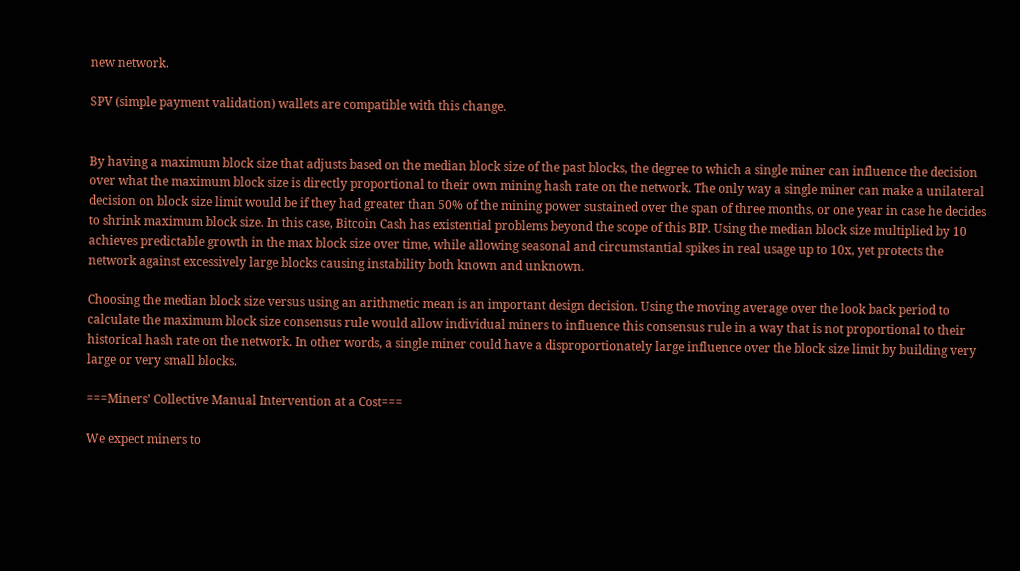new network.

SPV (simple payment validation) wallets are compatible with this change.


By having a maximum block size that adjusts based on the median block size of the past blocks, the degree to which a single miner can influence the decision over what the maximum block size is directly proportional to their own mining hash rate on the network. The only way a single miner can make a unilateral decision on block size limit would be if they had greater than 50% of the mining power sustained over the span of three months, or one year in case he decides to shrink maximum block size. In this case, Bitcoin Cash has existential problems beyond the scope of this BIP. Using the median block size multiplied by 10 achieves predictable growth in the max block size over time, while allowing seasonal and circumstantial spikes in real usage up to 10x, yet protects the network against excessively large blocks causing instability both known and unknown.

Choosing the median block size versus using an arithmetic mean is an important design decision. Using the moving average over the look back period to calculate the maximum block size consensus rule would allow individual miners to influence this consensus rule in a way that is not proportional to their historical hash rate on the network. In other words, a single miner could have a disproportionately large influence over the block size limit by building very large or very small blocks.

===Miners’ Collective Manual Intervention at a Cost===

We expect miners to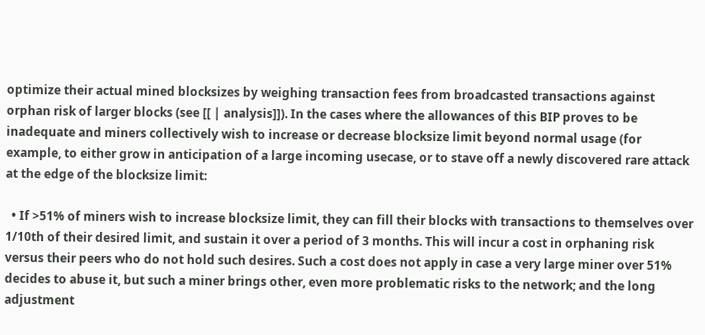optimize their actual mined blocksizes by weighing transaction fees from broadcasted transactions against orphan risk of larger blocks (see [[ | analysis]]). In the cases where the allowances of this BIP proves to be inadequate and miners collectively wish to increase or decrease blocksize limit beyond normal usage (for example, to either grow in anticipation of a large incoming usecase, or to stave off a newly discovered rare attack at the edge of the blocksize limit:

  • If >51% of miners wish to increase blocksize limit, they can fill their blocks with transactions to themselves over 1/10th of their desired limit, and sustain it over a period of 3 months. This will incur a cost in orphaning risk versus their peers who do not hold such desires. Such a cost does not apply in case a very large miner over 51% decides to abuse it, but such a miner brings other, even more problematic risks to the network; and the long adjustment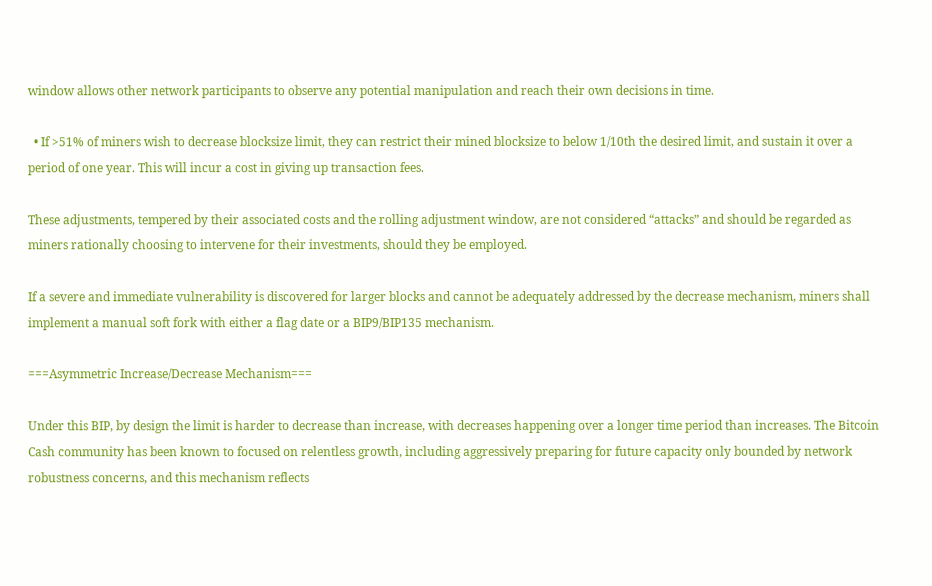window allows other network participants to observe any potential manipulation and reach their own decisions in time.

  • If >51% of miners wish to decrease blocksize limit, they can restrict their mined blocksize to below 1/10th the desired limit, and sustain it over a period of one year. This will incur a cost in giving up transaction fees.

These adjustments, tempered by their associated costs and the rolling adjustment window, are not considered “attacks” and should be regarded as miners rationally choosing to intervene for their investments, should they be employed.

If a severe and immediate vulnerability is discovered for larger blocks and cannot be adequately addressed by the decrease mechanism, miners shall implement a manual soft fork with either a flag date or a BIP9/BIP135 mechanism.

===Asymmetric Increase/Decrease Mechanism===

Under this BIP, by design the limit is harder to decrease than increase, with decreases happening over a longer time period than increases. The Bitcoin Cash community has been known to focused on relentless growth, including aggressively preparing for future capacity only bounded by network robustness concerns, and this mechanism reflects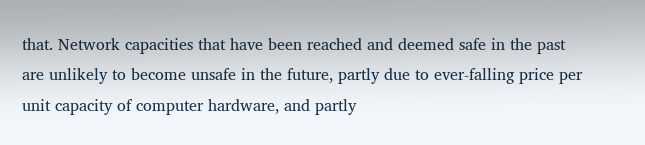that. Network capacities that have been reached and deemed safe in the past are unlikely to become unsafe in the future, partly due to ever-falling price per unit capacity of computer hardware, and partly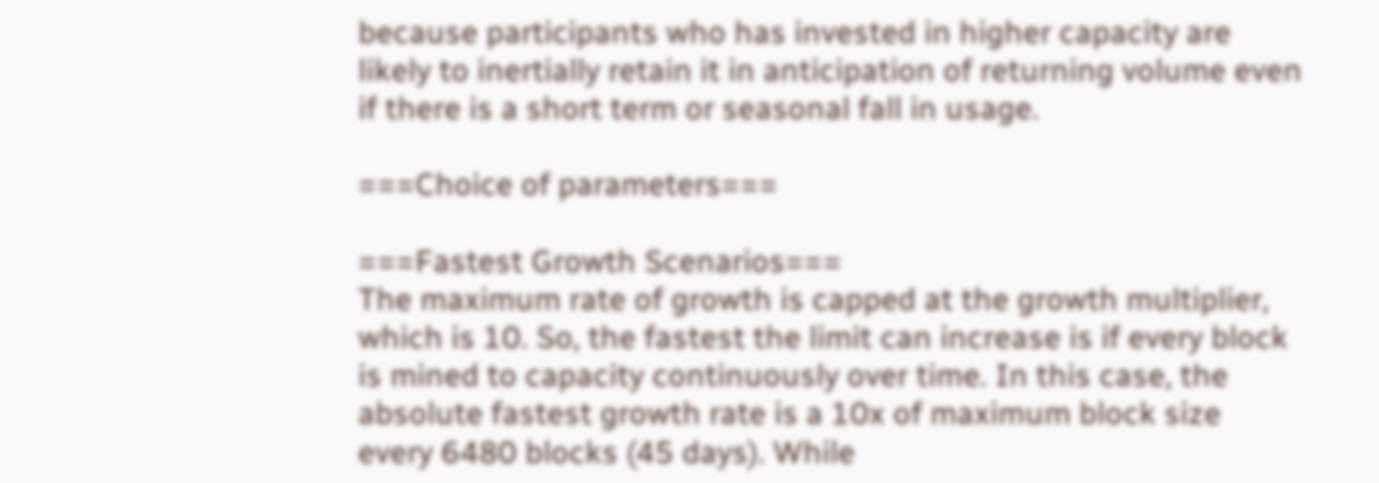because participants who has invested in higher capacity are likely to inertially retain it in anticipation of returning volume even if there is a short term or seasonal fall in usage.

===Choice of parameters===

===Fastest Growth Scenarios===
The maximum rate of growth is capped at the growth multiplier, which is 10. So, the fastest the limit can increase is if every block is mined to capacity continuously over time. In this case, the absolute fastest growth rate is a 10x of maximum block size every 6480 blocks (45 days). While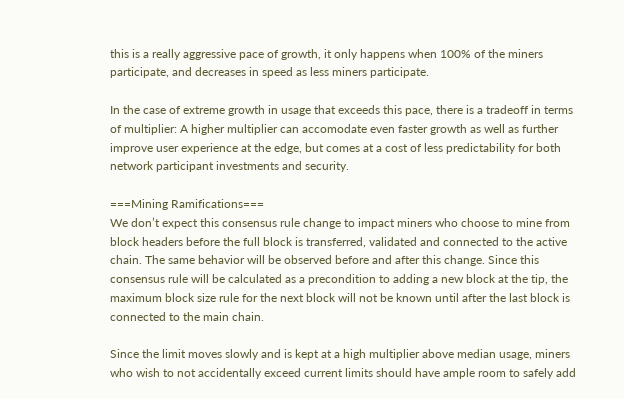this is a really aggressive pace of growth, it only happens when 100% of the miners participate, and decreases in speed as less miners participate.

In the case of extreme growth in usage that exceeds this pace, there is a tradeoff in terms of multiplier: A higher multiplier can accomodate even faster growth as well as further improve user experience at the edge, but comes at a cost of less predictability for both network participant investments and security.

===Mining Ramifications===
We don’t expect this consensus rule change to impact miners who choose to mine from block headers before the full block is transferred, validated and connected to the active chain. The same behavior will be observed before and after this change. Since this consensus rule will be calculated as a precondition to adding a new block at the tip, the maximum block size rule for the next block will not be known until after the last block is connected to the main chain.

Since the limit moves slowly and is kept at a high multiplier above median usage, miners who wish to not accidentally exceed current limits should have ample room to safely add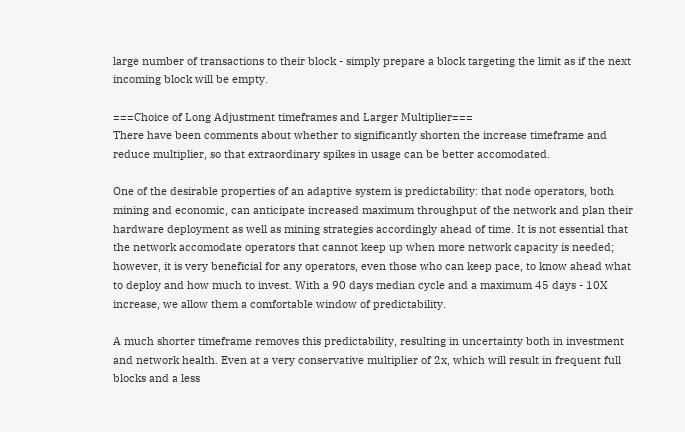large number of transactions to their block - simply prepare a block targeting the limit as if the next incoming block will be empty.

===Choice of Long Adjustment timeframes and Larger Multiplier===
There have been comments about whether to significantly shorten the increase timeframe and reduce multiplier, so that extraordinary spikes in usage can be better accomodated.

One of the desirable properties of an adaptive system is predictability: that node operators, both mining and economic, can anticipate increased maximum throughput of the network and plan their hardware deployment as well as mining strategies accordingly ahead of time. It is not essential that the network accomodate operators that cannot keep up when more network capacity is needed; however, it is very beneficial for any operators, even those who can keep pace, to know ahead what to deploy and how much to invest. With a 90 days median cycle and a maximum 45 days - 10X increase, we allow them a comfortable window of predictability.

A much shorter timeframe removes this predictability, resulting in uncertainty both in investment and network health. Even at a very conservative multiplier of 2x, which will result in frequent full blocks and a less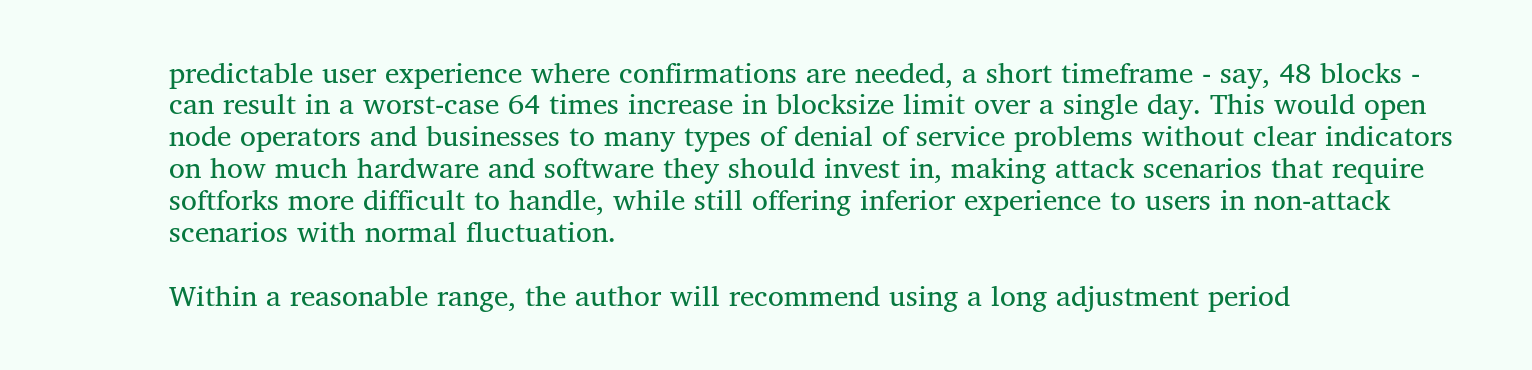predictable user experience where confirmations are needed, a short timeframe - say, 48 blocks - can result in a worst-case 64 times increase in blocksize limit over a single day. This would open node operators and businesses to many types of denial of service problems without clear indicators on how much hardware and software they should invest in, making attack scenarios that require softforks more difficult to handle, while still offering inferior experience to users in non-attack scenarios with normal fluctuation.

Within a reasonable range, the author will recommend using a long adjustment period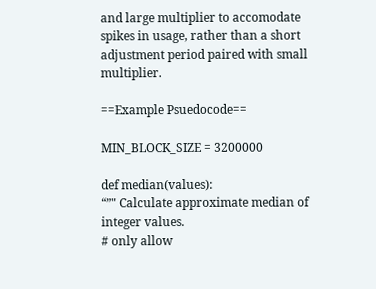and large multiplier to accomodate spikes in usage, rather than a short adjustment period paired with small multiplier.

==Example Psuedocode==

MIN_BLOCK_SIZE = 3200000

def median(values):
“”" Calculate approximate median of integer values.
# only allow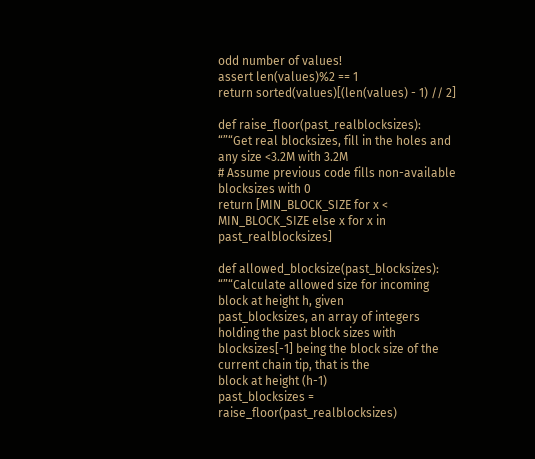odd number of values!
assert len(values)%2 == 1
return sorted(values)[(len(values) - 1) // 2]

def raise_floor(past_realblocksizes):
“”“Get real blocksizes, fill in the holes and any size <3.2M with 3.2M
# Assume previous code fills non-available blocksizes with 0
return [MIN_BLOCK_SIZE for x < MIN_BLOCK_SIZE else x for x in past_realblocksizes]

def allowed_blocksize(past_blocksizes):
“”“Calculate allowed size for incoming block at height h, given
past_blocksizes, an array of integers holding the past block sizes with
blocksizes[-1] being the block size of the current chain tip, that is the
block at height (h-1)
past_blocksizes = raise_floor(past_realblocksizes)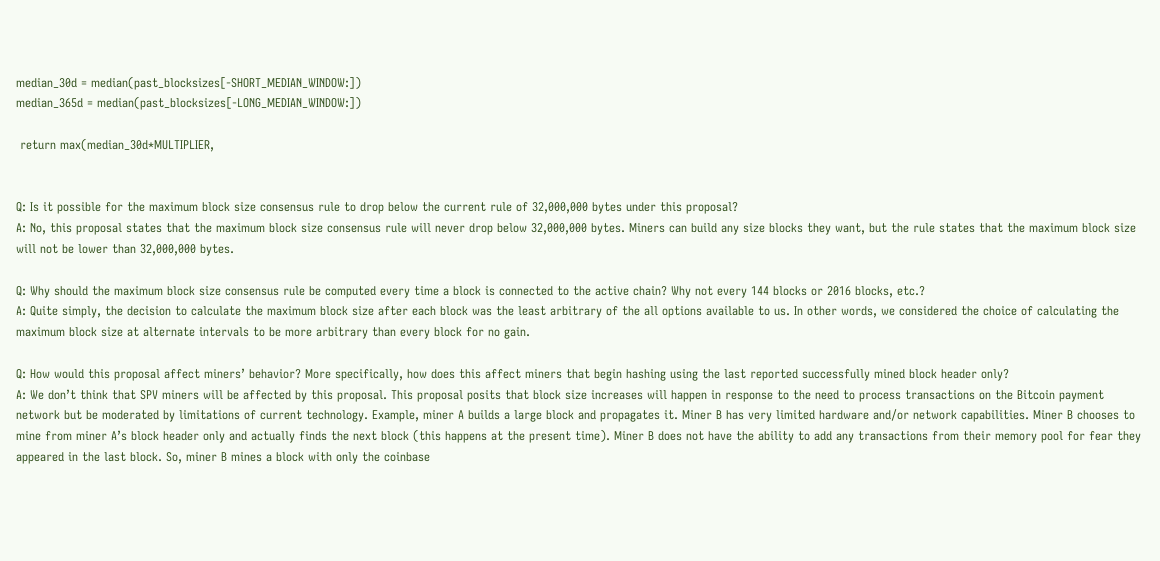median_30d = median(past_blocksizes[-SHORT_MEDIAN_WINDOW:])
median_365d = median(past_blocksizes[-LONG_MEDIAN_WINDOW:])

 return max(median_30d*MULTIPLIER,


Q: Is it possible for the maximum block size consensus rule to drop below the current rule of 32,000,000 bytes under this proposal?
A: No, this proposal states that the maximum block size consensus rule will never drop below 32,000,000 bytes. Miners can build any size blocks they want, but the rule states that the maximum block size will not be lower than 32,000,000 bytes.

Q: Why should the maximum block size consensus rule be computed every time a block is connected to the active chain? Why not every 144 blocks or 2016 blocks, etc.?
A: Quite simply, the decision to calculate the maximum block size after each block was the least arbitrary of the all options available to us. In other words, we considered the choice of calculating the maximum block size at alternate intervals to be more arbitrary than every block for no gain.

Q: How would this proposal affect miners’ behavior? More specifically, how does this affect miners that begin hashing using the last reported successfully mined block header only?
A: We don’t think that SPV miners will be affected by this proposal. This proposal posits that block size increases will happen in response to the need to process transactions on the Bitcoin payment network but be moderated by limitations of current technology. Example, miner A builds a large block and propagates it. Miner B has very limited hardware and/or network capabilities. Miner B chooses to mine from miner A’s block header only and actually finds the next block (this happens at the present time). Miner B does not have the ability to add any transactions from their memory pool for fear they appeared in the last block. So, miner B mines a block with only the coinbase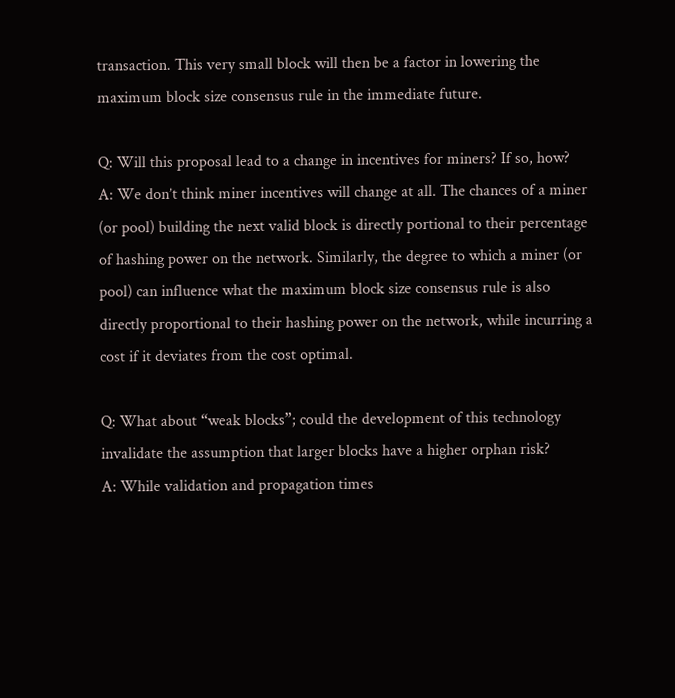transaction. This very small block will then be a factor in lowering the maximum block size consensus rule in the immediate future.

Q: Will this proposal lead to a change in incentives for miners? If so, how?
A: We don’t think miner incentives will change at all. The chances of a miner (or pool) building the next valid block is directly portional to their percentage of hashing power on the network. Similarly, the degree to which a miner (or pool) can influence what the maximum block size consensus rule is also directly proportional to their hashing power on the network, while incurring a cost if it deviates from the cost optimal.

Q: What about “weak blocks”; could the development of this technology invalidate the assumption that larger blocks have a higher orphan risk?
A: While validation and propagation times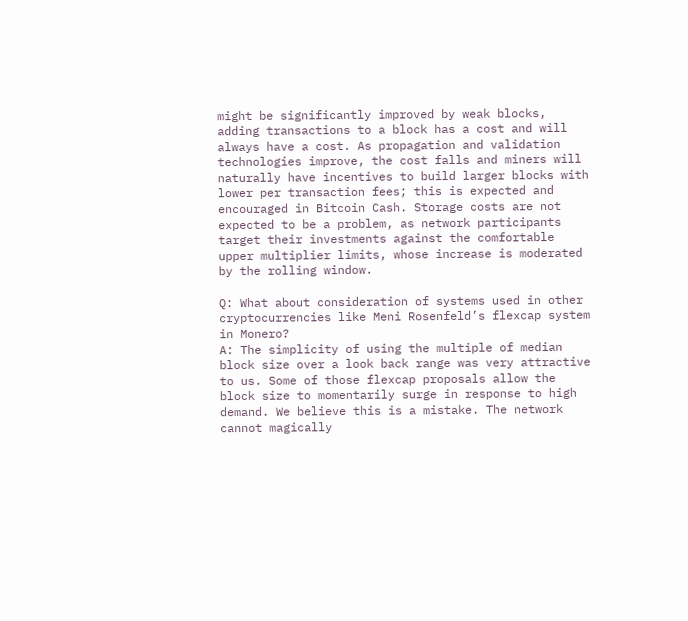might be significantly improved by weak blocks, adding transactions to a block has a cost and will always have a cost. As propagation and validation technologies improve, the cost falls and miners will naturally have incentives to build larger blocks with lower per transaction fees; this is expected and encouraged in Bitcoin Cash. Storage costs are not expected to be a problem, as network participants target their investments against the comfortable upper multiplier limits, whose increase is moderated by the rolling window.

Q: What about consideration of systems used in other cryptocurrencies like Meni Rosenfeld’s flexcap system in Monero?
A: The simplicity of using the multiple of median block size over a look back range was very attractive to us. Some of those flexcap proposals allow the block size to momentarily surge in response to high demand. We believe this is a mistake. The network cannot magically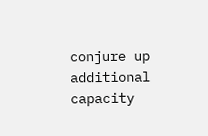conjure up additional capacity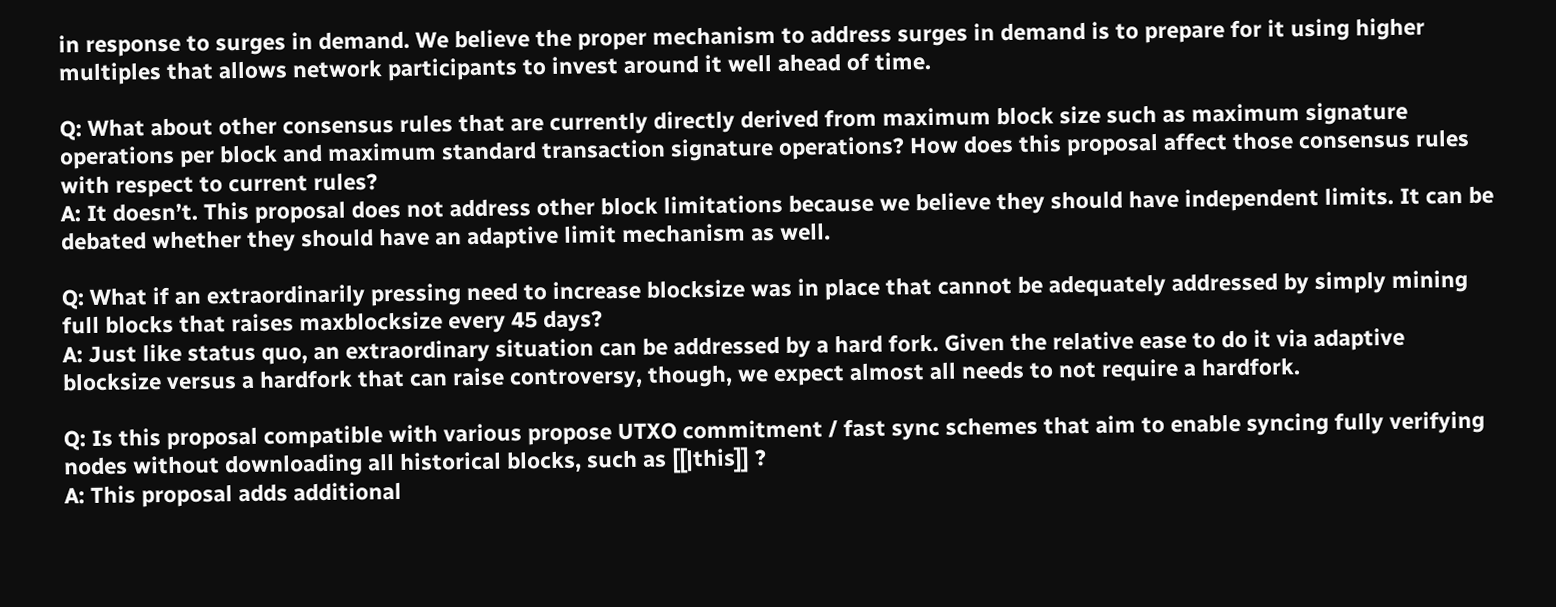in response to surges in demand. We believe the proper mechanism to address surges in demand is to prepare for it using higher multiples that allows network participants to invest around it well ahead of time.

Q: What about other consensus rules that are currently directly derived from maximum block size such as maximum signature operations per block and maximum standard transaction signature operations? How does this proposal affect those consensus rules with respect to current rules?
A: It doesn’t. This proposal does not address other block limitations because we believe they should have independent limits. It can be debated whether they should have an adaptive limit mechanism as well.

Q: What if an extraordinarily pressing need to increase blocksize was in place that cannot be adequately addressed by simply mining full blocks that raises maxblocksize every 45 days?
A: Just like status quo, an extraordinary situation can be addressed by a hard fork. Given the relative ease to do it via adaptive blocksize versus a hardfork that can raise controversy, though, we expect almost all needs to not require a hardfork.

Q: Is this proposal compatible with various propose UTXO commitment / fast sync schemes that aim to enable syncing fully verifying nodes without downloading all historical blocks, such as [[|this]] ?
A: This proposal adds additional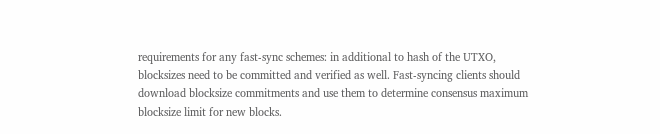requirements for any fast-sync schemes: in additional to hash of the UTXO, blocksizes need to be committed and verified as well. Fast-syncing clients should download blocksize commitments and use them to determine consensus maximum blocksize limit for new blocks.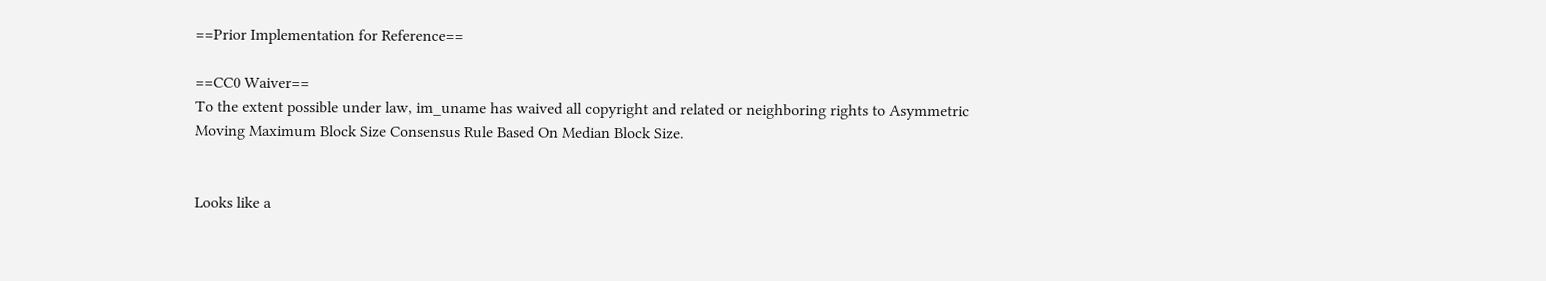==Prior Implementation for Reference==

==CC0 Waiver==
To the extent possible under law, im_uname has waived all copyright and related or neighboring rights to Asymmetric Moving Maximum Block Size Consensus Rule Based On Median Block Size.


Looks like a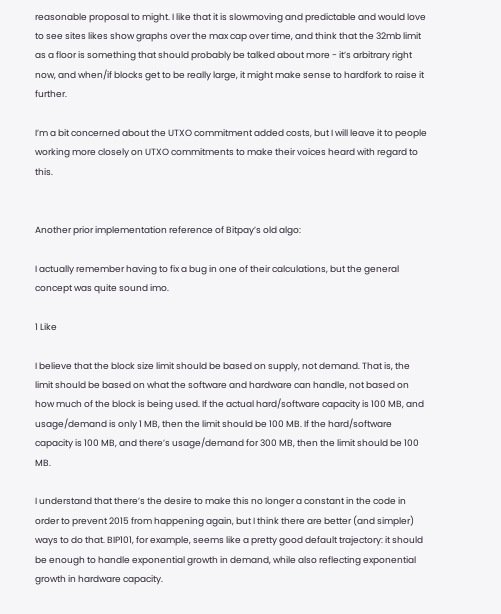reasonable proposal to might. I like that it is slowmoving and predictable and would love to see sites likes show graphs over the max cap over time, and think that the 32mb limit as a floor is something that should probably be talked about more - it’s arbitrary right now, and when/if blocks get to be really large, it might make sense to hardfork to raise it further.

I’m a bit concerned about the UTXO commitment added costs, but I will leave it to people working more closely on UTXO commitments to make their voices heard with regard to this.


Another prior implementation reference of Bitpay’s old algo:

I actually remember having to fix a bug in one of their calculations, but the general concept was quite sound imo.

1 Like

I believe that the block size limit should be based on supply, not demand. That is, the limit should be based on what the software and hardware can handle, not based on how much of the block is being used. If the actual hard/software capacity is 100 MB, and usage/demand is only 1 MB, then the limit should be 100 MB. If the hard/software capacity is 100 MB, and there’s usage/demand for 300 MB, then the limit should be 100 MB.

I understand that there’s the desire to make this no longer a constant in the code in order to prevent 2015 from happening again, but I think there are better (and simpler) ways to do that. BIP101, for example, seems like a pretty good default trajectory: it should be enough to handle exponential growth in demand, while also reflecting exponential growth in hardware capacity.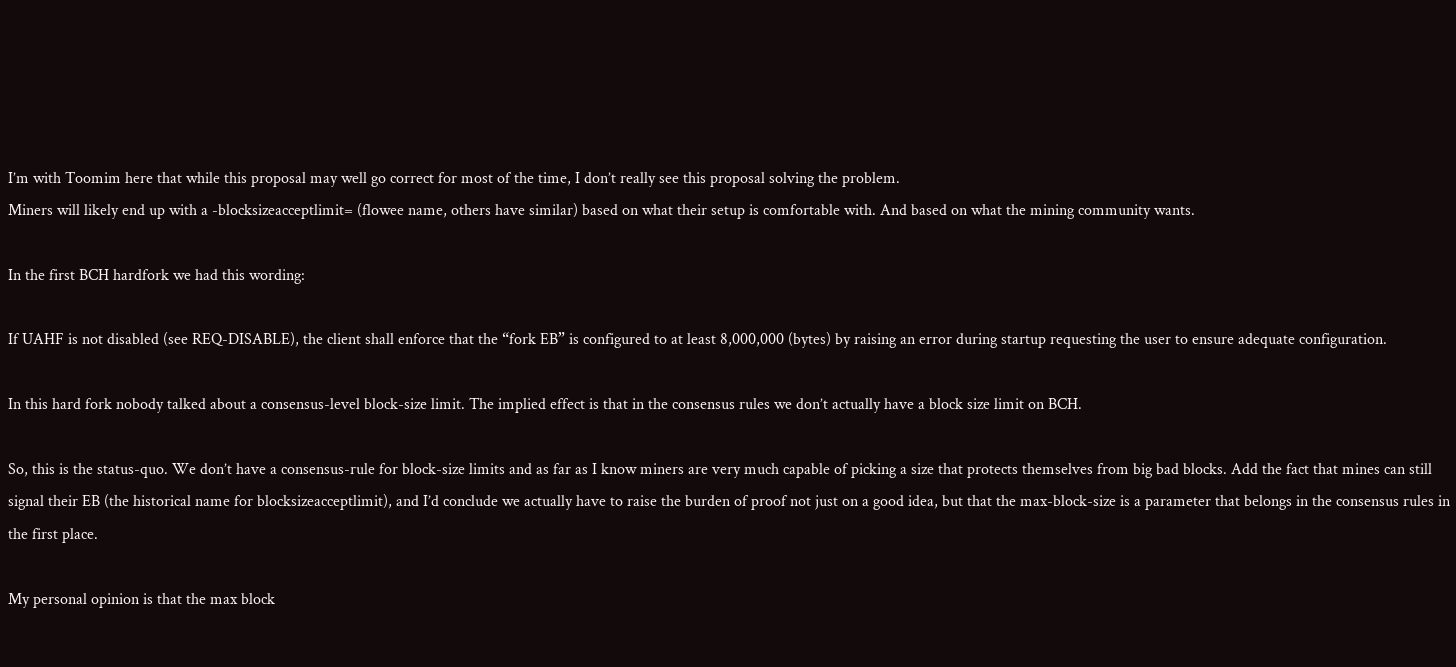I’m with Toomim here that while this proposal may well go correct for most of the time, I don’t really see this proposal solving the problem.
Miners will likely end up with a -blocksizeacceptlimit= (flowee name, others have similar) based on what their setup is comfortable with. And based on what the mining community wants.

In the first BCH hardfork we had this wording:

If UAHF is not disabled (see REQ-DISABLE), the client shall enforce that the “fork EB” is configured to at least 8,000,000 (bytes) by raising an error during startup requesting the user to ensure adequate configuration.

In this hard fork nobody talked about a consensus-level block-size limit. The implied effect is that in the consensus rules we don’t actually have a block size limit on BCH.

So, this is the status-quo. We don’t have a consensus-rule for block-size limits and as far as I know miners are very much capable of picking a size that protects themselves from big bad blocks. Add the fact that mines can still signal their EB (the historical name for blocksizeacceptlimit), and I’d conclude we actually have to raise the burden of proof not just on a good idea, but that the max-block-size is a parameter that belongs in the consensus rules in the first place.

My personal opinion is that the max block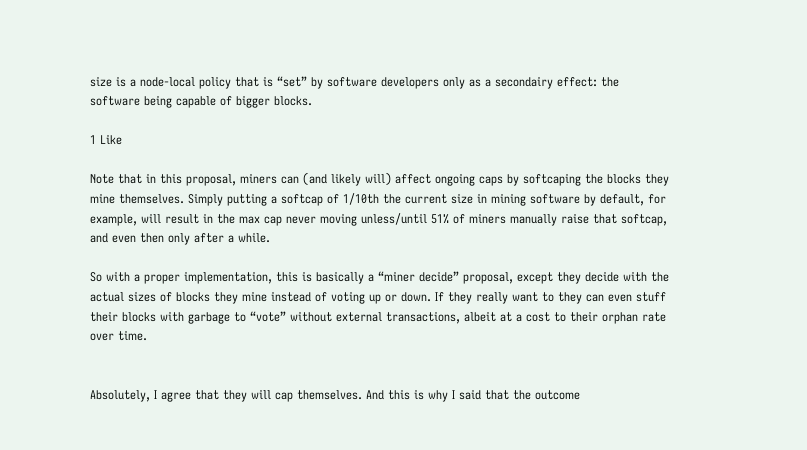size is a node-local policy that is “set” by software developers only as a secondairy effect: the software being capable of bigger blocks.

1 Like

Note that in this proposal, miners can (and likely will) affect ongoing caps by softcaping the blocks they mine themselves. Simply putting a softcap of 1/10th the current size in mining software by default, for example, will result in the max cap never moving unless/until 51% of miners manually raise that softcap, and even then only after a while.

So with a proper implementation, this is basically a “miner decide” proposal, except they decide with the actual sizes of blocks they mine instead of voting up or down. If they really want to they can even stuff their blocks with garbage to “vote” without external transactions, albeit at a cost to their orphan rate over time.


Absolutely, I agree that they will cap themselves. And this is why I said that the outcome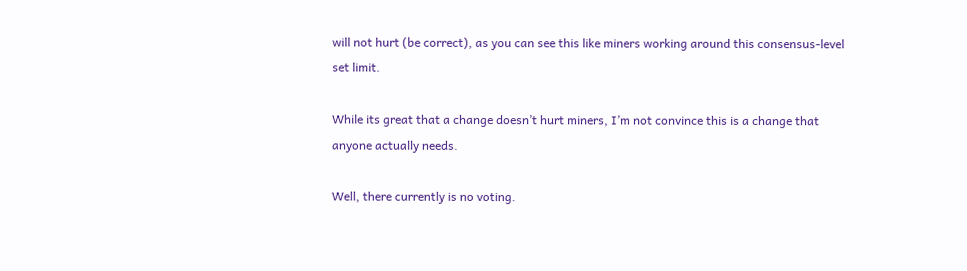will not hurt (be correct), as you can see this like miners working around this consensus-level set limit.

While its great that a change doesn’t hurt miners, I’m not convince this is a change that anyone actually needs.

Well, there currently is no voting.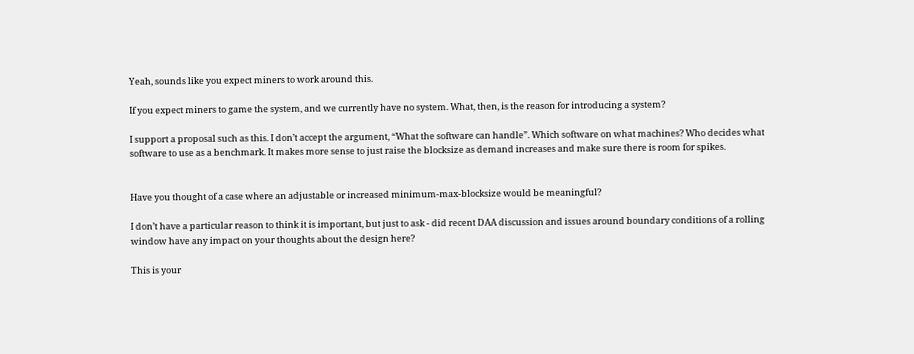Yeah, sounds like you expect miners to work around this.

If you expect miners to game the system, and we currently have no system. What, then, is the reason for introducing a system?

I support a proposal such as this. I don’t accept the argument, “What the software can handle”. Which software on what machines? Who decides what software to use as a benchmark. It makes more sense to just raise the blocksize as demand increases and make sure there is room for spikes.


Have you thought of a case where an adjustable or increased minimum-max-blocksize would be meaningful?

I don’t have a particular reason to think it is important, but just to ask - did recent DAA discussion and issues around boundary conditions of a rolling window have any impact on your thoughts about the design here?

This is your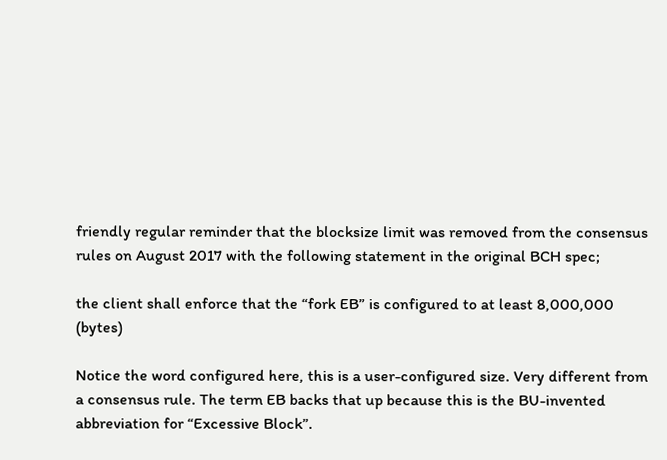friendly regular reminder that the blocksize limit was removed from the consensus rules on August 2017 with the following statement in the original BCH spec;

the client shall enforce that the “fork EB” is configured to at least 8,000,000 (bytes)

Notice the word configured here, this is a user-configured size. Very different from a consensus rule. The term EB backs that up because this is the BU-invented abbreviation for “Excessive Block”.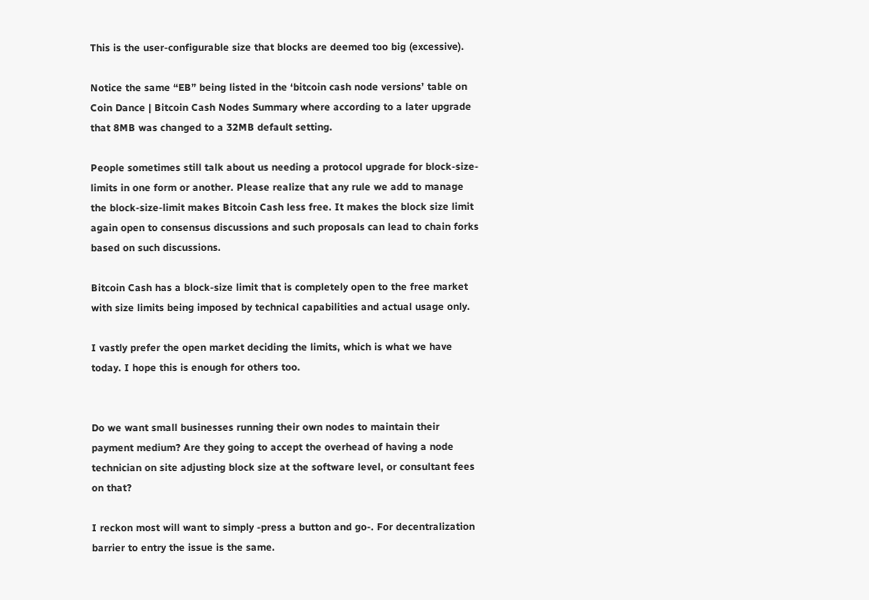This is the user-configurable size that blocks are deemed too big (excessive).

Notice the same “EB” being listed in the ‘bitcoin cash node versions’ table on Coin Dance | Bitcoin Cash Nodes Summary where according to a later upgrade that 8MB was changed to a 32MB default setting.

People sometimes still talk about us needing a protocol upgrade for block-size-limits in one form or another. Please realize that any rule we add to manage the block-size-limit makes Bitcoin Cash less free. It makes the block size limit again open to consensus discussions and such proposals can lead to chain forks based on such discussions.

Bitcoin Cash has a block-size limit that is completely open to the free market with size limits being imposed by technical capabilities and actual usage only.

I vastly prefer the open market deciding the limits, which is what we have today. I hope this is enough for others too.


Do we want small businesses running their own nodes to maintain their payment medium? Are they going to accept the overhead of having a node technician on site adjusting block size at the software level, or consultant fees on that?

I reckon most will want to simply -press a button and go-. For decentralization barrier to entry the issue is the same.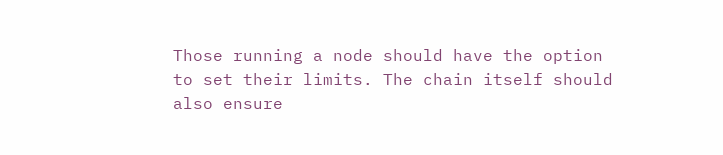Those running a node should have the option to set their limits. The chain itself should also ensure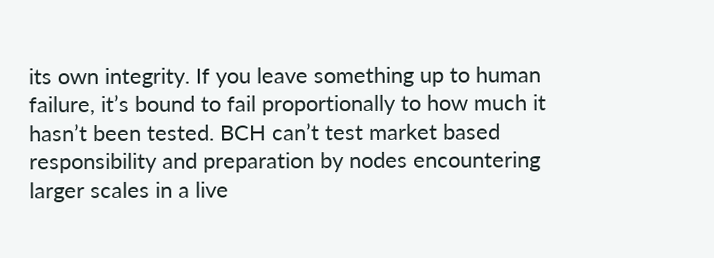its own integrity. If you leave something up to human failure, it’s bound to fail proportionally to how much it hasn’t been tested. BCH can’t test market based responsibility and preparation by nodes encountering larger scales in a live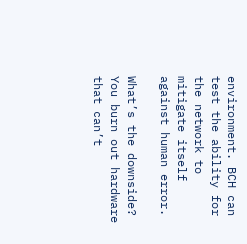environment. BCH can test the ability for the network to mitigate itself against human error.

What’s the downside? You burn out hardware that can’t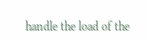handle the load of the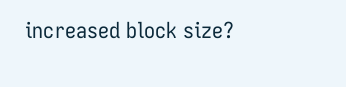increased block size?